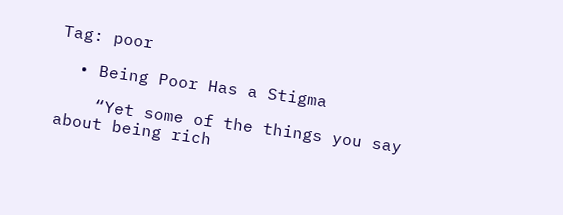Tag: poor

  • Being Poor Has a Stigma

    “Yet some of the things you say about being rich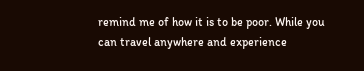remind me of how it is to be poor. While you can travel anywhere and experience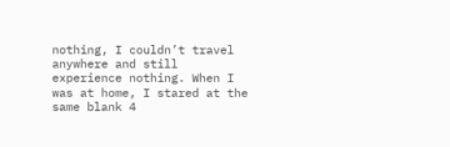nothing, I couldn’t travel anywhere and still experience nothing. When I was at home, I stared at the same blank 4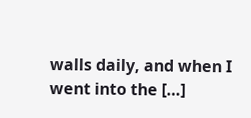walls daily, and when I went into the […]